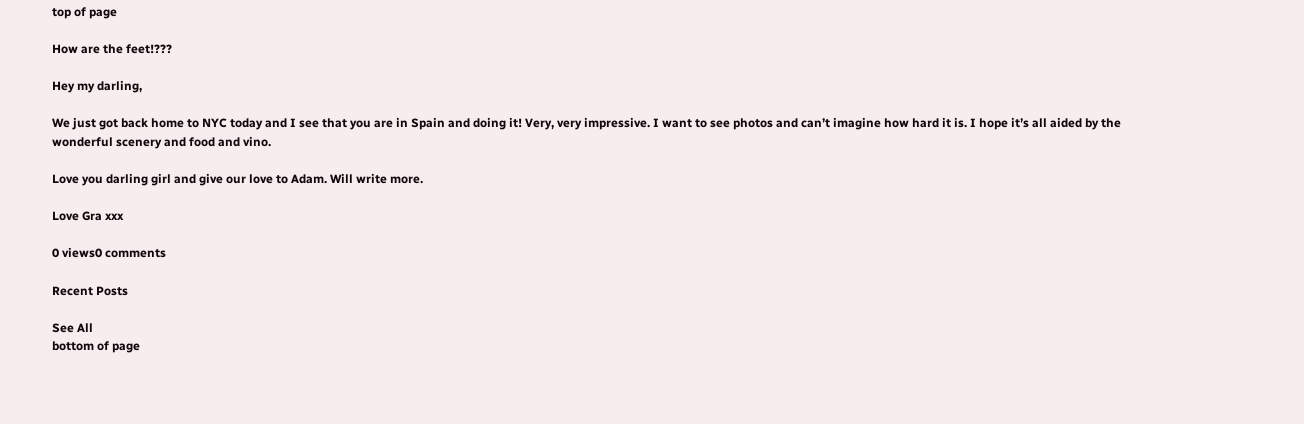top of page

How are the feet!???

Hey my darling,

We just got back home to NYC today and I see that you are in Spain and doing it! Very, very impressive. I want to see photos and can’t imagine how hard it is. I hope it’s all aided by the wonderful scenery and food and vino.

Love you darling girl and give our love to Adam. Will write more.

Love Gra xxx

0 views0 comments

Recent Posts

See All
bottom of page